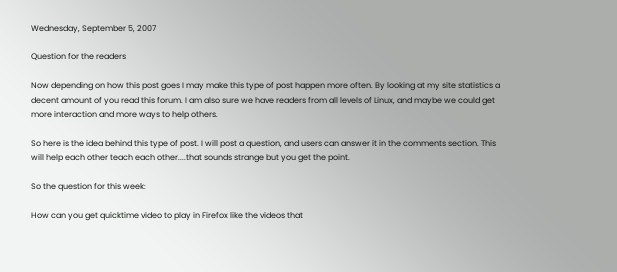Wednesday, September 5, 2007

Question for the readers

Now depending on how this post goes I may make this type of post happen more often. By looking at my site statistics a decent amount of you read this forum. I am also sure we have readers from all levels of Linux, and maybe we could get more interaction and more ways to help others.

So here is the idea behind this type of post. I will post a question, and users can answer it in the comments section. This will help each other teach each other....that sounds strange but you get the point.

So the question for this week:

How can you get quicktime video to play in Firefox like the videos that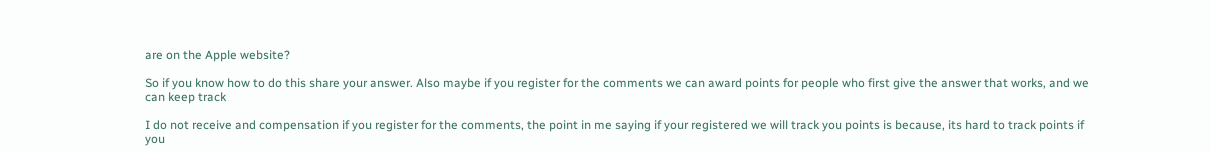are on the Apple website?

So if you know how to do this share your answer. Also maybe if you register for the comments we can award points for people who first give the answer that works, and we can keep track

I do not receive and compensation if you register for the comments, the point in me saying if your registered we will track you points is because, its hard to track points if you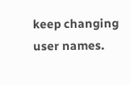keep changing user names.